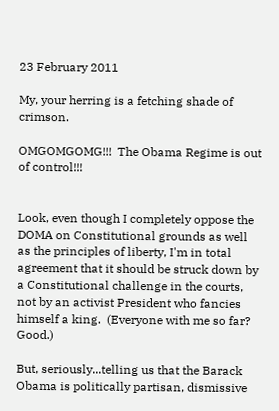23 February 2011

My, your herring is a fetching shade of crimson.

OMGOMGOMG!!!  The Obama Regime is out of control!!!


Look, even though I completely oppose the DOMA on Constitutional grounds as well as the principles of liberty, I'm in total agreement that it should be struck down by a Constitutional challenge in the courts, not by an activist President who fancies himself a king.  (Everyone with me so far?  Good.)

But, seriously...telling us that the Barack Obama is politically partisan, dismissive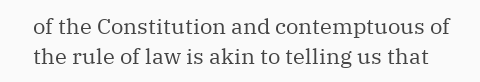of the Constitution and contemptuous of the rule of law is akin to telling us that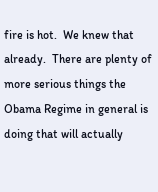fire is hot.  We knew that already.  There are plenty of more serious things the Obama Regime in general is doing that will actually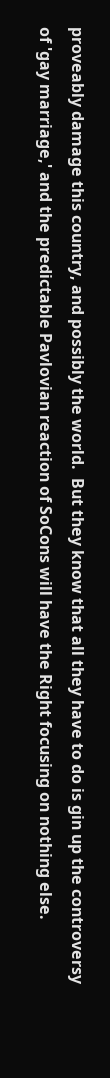proveably damage this country, and possibly the world.  But they know that all they have to do is gin up the controversy of 'gay marriage,' and the predictable Pavlovian reaction of SoCons will have the Right focusing on nothing else.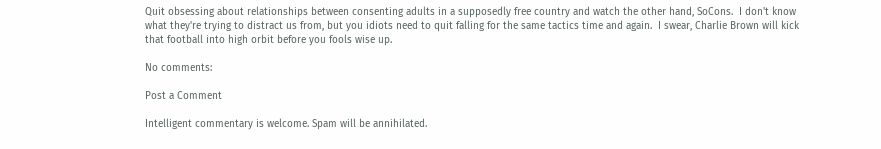Quit obsessing about relationships between consenting adults in a supposedly free country and watch the other hand, SoCons.  I don't know what they're trying to distract us from, but you idiots need to quit falling for the same tactics time and again.  I swear, Charlie Brown will kick that football into high orbit before you fools wise up.

No comments:

Post a Comment

Intelligent commentary is welcome. Spam will be annihilated.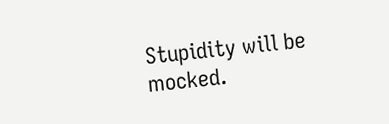Stupidity will be mocked.